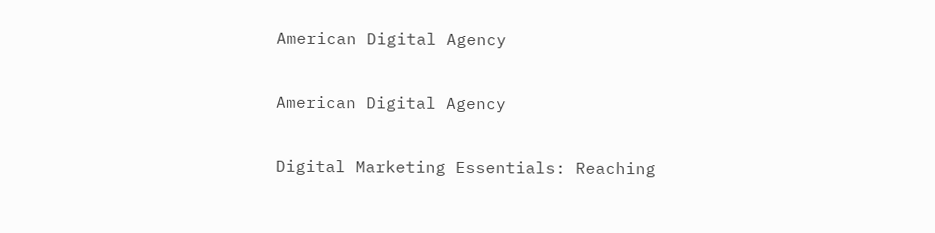American Digital Agency

American Digital Agency

Digital Marketing Essentials: Reaching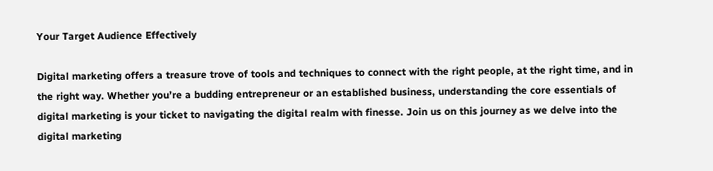Your Target Audience Effectively

Digital marketing offers a treasure trove of tools and techniques to connect with the right people, at the right time, and in the right way. Whether you’re a budding entrepreneur or an established business, understanding the core essentials of digital marketing is your ticket to navigating the digital realm with finesse. Join us on this journey as we delve into the digital marketing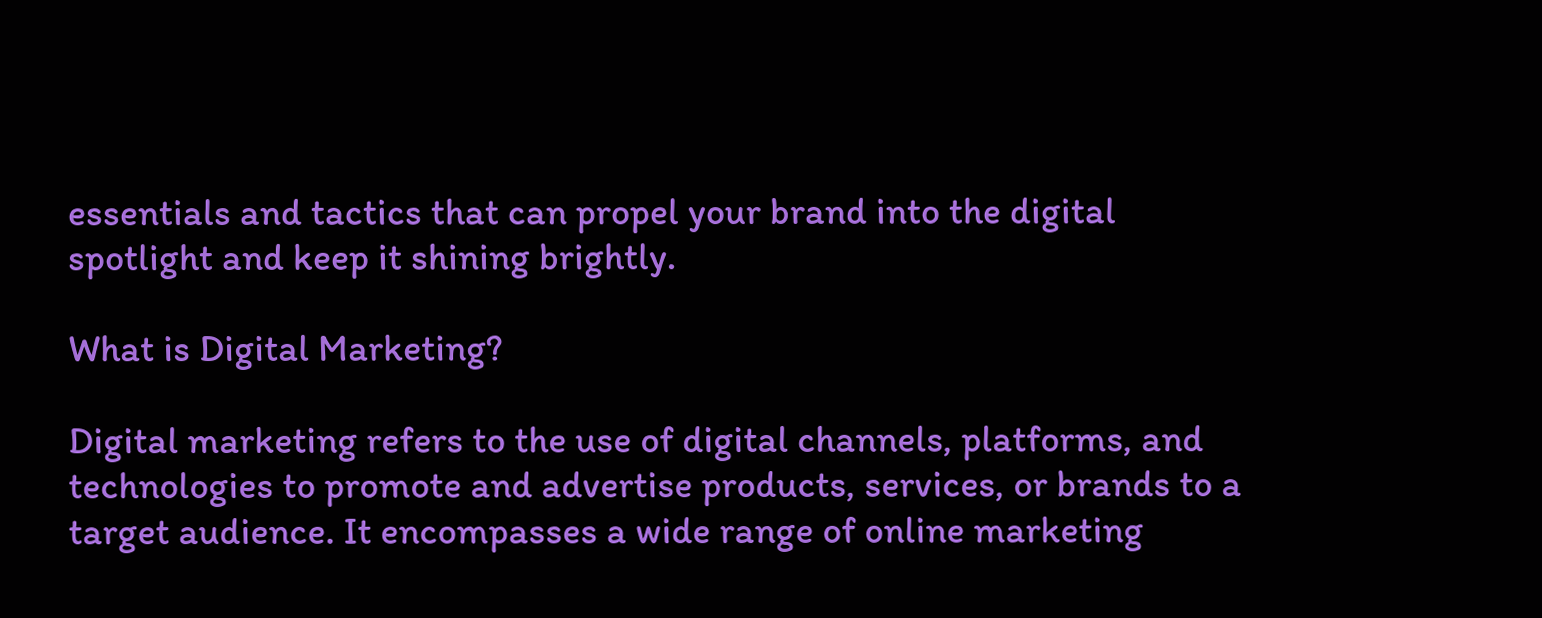essentials and tactics that can propel your brand into the digital spotlight and keep it shining brightly.

What is Digital Marketing?

Digital marketing refers to the use of digital channels, platforms, and technologies to promote and advertise products, services, or brands to a target audience. It encompasses a wide range of online marketing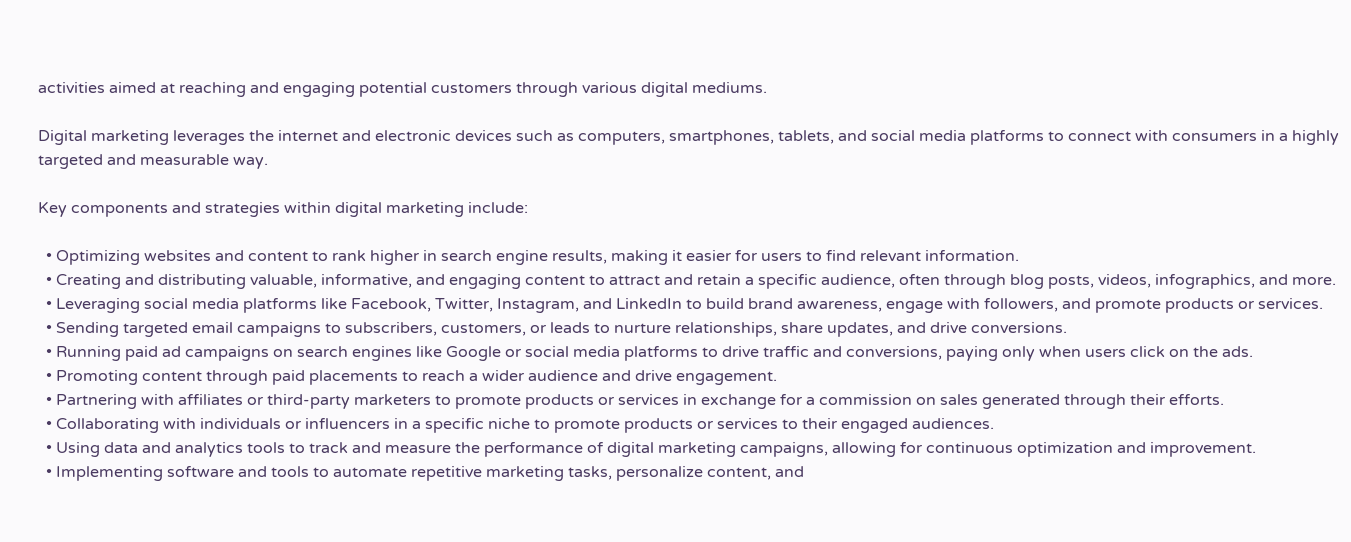activities aimed at reaching and engaging potential customers through various digital mediums.

Digital marketing leverages the internet and electronic devices such as computers, smartphones, tablets, and social media platforms to connect with consumers in a highly targeted and measurable way.

Key components and strategies within digital marketing include:

  • Optimizing websites and content to rank higher in search engine results, making it easier for users to find relevant information.
  • Creating and distributing valuable, informative, and engaging content to attract and retain a specific audience, often through blog posts, videos, infographics, and more.
  • Leveraging social media platforms like Facebook, Twitter, Instagram, and LinkedIn to build brand awareness, engage with followers, and promote products or services.
  • Sending targeted email campaigns to subscribers, customers, or leads to nurture relationships, share updates, and drive conversions.
  • Running paid ad campaigns on search engines like Google or social media platforms to drive traffic and conversions, paying only when users click on the ads.
  • Promoting content through paid placements to reach a wider audience and drive engagement.
  • Partnering with affiliates or third-party marketers to promote products or services in exchange for a commission on sales generated through their efforts.
  • Collaborating with individuals or influencers in a specific niche to promote products or services to their engaged audiences.
  • Using data and analytics tools to track and measure the performance of digital marketing campaigns, allowing for continuous optimization and improvement.
  • Implementing software and tools to automate repetitive marketing tasks, personalize content, and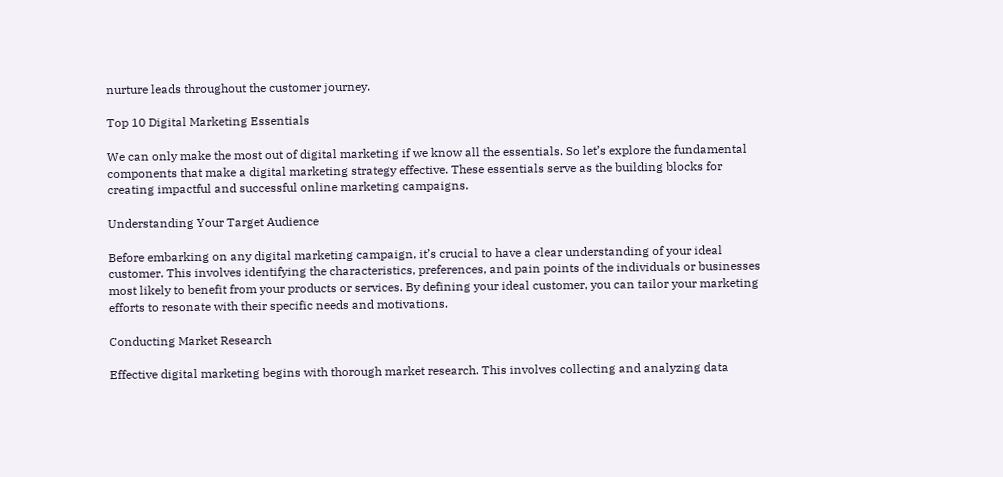nurture leads throughout the customer journey.

Top 10 Digital Marketing Essentials

We can only make the most out of digital marketing if we know all the essentials. So let’s explore the fundamental components that make a digital marketing strategy effective. These essentials serve as the building blocks for creating impactful and successful online marketing campaigns.

Understanding Your Target Audience

Before embarking on any digital marketing campaign, it’s crucial to have a clear understanding of your ideal customer. This involves identifying the characteristics, preferences, and pain points of the individuals or businesses most likely to benefit from your products or services. By defining your ideal customer, you can tailor your marketing efforts to resonate with their specific needs and motivations.

Conducting Market Research

Effective digital marketing begins with thorough market research. This involves collecting and analyzing data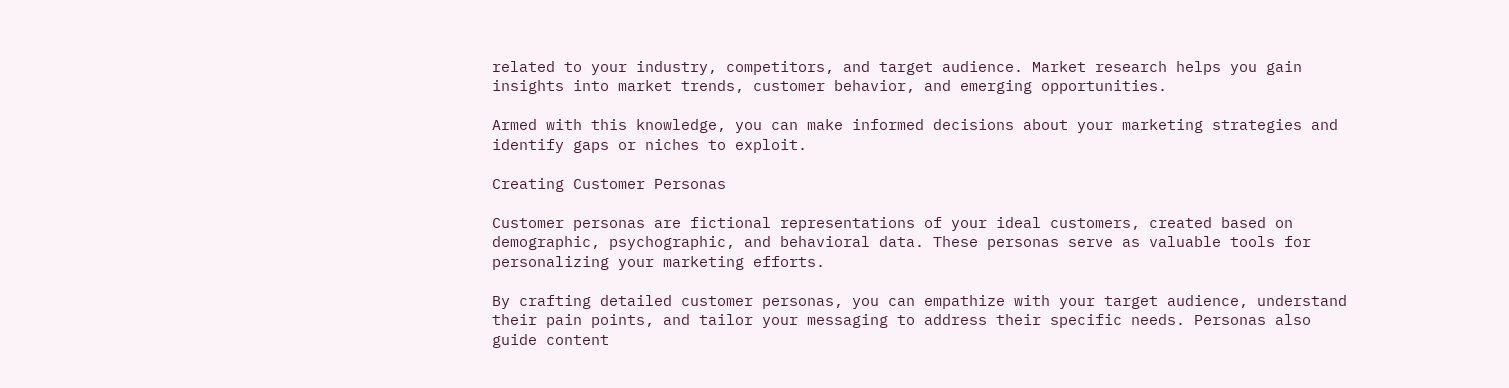related to your industry, competitors, and target audience. Market research helps you gain insights into market trends, customer behavior, and emerging opportunities.

Armed with this knowledge, you can make informed decisions about your marketing strategies and identify gaps or niches to exploit.

Creating Customer Personas

Customer personas are fictional representations of your ideal customers, created based on demographic, psychographic, and behavioral data. These personas serve as valuable tools for personalizing your marketing efforts.

By crafting detailed customer personas, you can empathize with your target audience, understand their pain points, and tailor your messaging to address their specific needs. Personas also guide content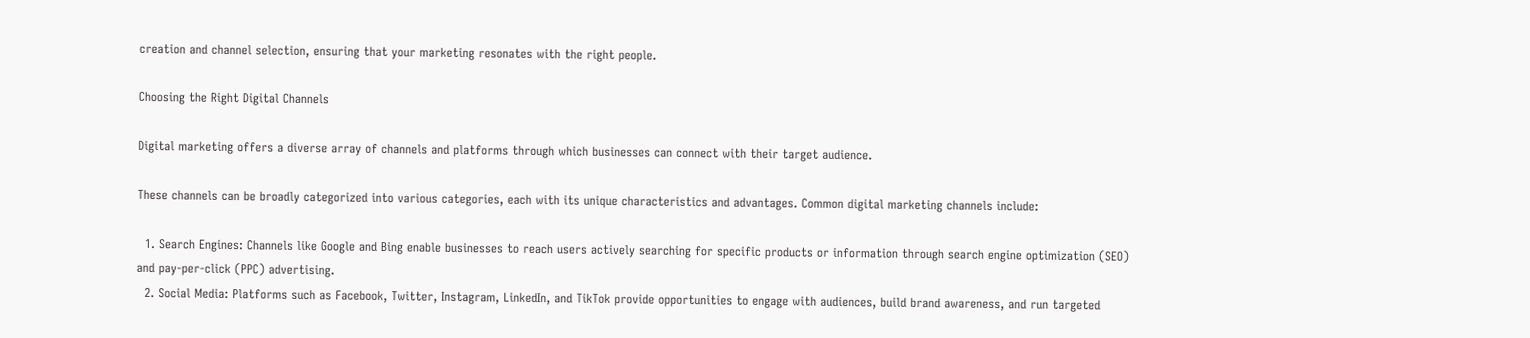creation and channel selection, ensuring that your marketing resonates with the right people.

Choosing the Right Digital Channels

Digital marketing offers a diverse array of channels and platforms through which businesses can connect with their target audience.

These channels can be broadly categorized into various categories, each with its unique characteristics and advantages. Common digital marketing channels include:

  1. Search Engines: Channels like Google and Bing enable businesses to reach users actively searching for specific products or information through search engine optimization (SEO) and pay-per-click (PPC) advertising.
  2. Social Media: Platforms such as Facebook, Twitter, Instagram, LinkedIn, and TikTok provide opportunities to engage with audiences, build brand awareness, and run targeted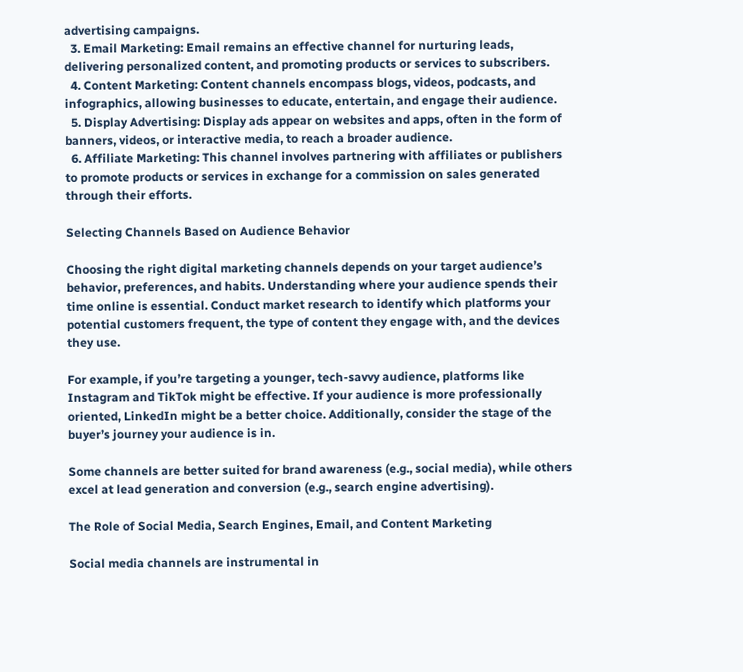advertising campaigns.
  3. Email Marketing: Email remains an effective channel for nurturing leads, delivering personalized content, and promoting products or services to subscribers.
  4. Content Marketing: Content channels encompass blogs, videos, podcasts, and infographics, allowing businesses to educate, entertain, and engage their audience.
  5. Display Advertising: Display ads appear on websites and apps, often in the form of banners, videos, or interactive media, to reach a broader audience.
  6. Affiliate Marketing: This channel involves partnering with affiliates or publishers to promote products or services in exchange for a commission on sales generated through their efforts.

Selecting Channels Based on Audience Behavior

Choosing the right digital marketing channels depends on your target audience’s behavior, preferences, and habits. Understanding where your audience spends their time online is essential. Conduct market research to identify which platforms your potential customers frequent, the type of content they engage with, and the devices they use.

For example, if you’re targeting a younger, tech-savvy audience, platforms like Instagram and TikTok might be effective. If your audience is more professionally oriented, LinkedIn might be a better choice. Additionally, consider the stage of the buyer’s journey your audience is in.

Some channels are better suited for brand awareness (e.g., social media), while others excel at lead generation and conversion (e.g., search engine advertising).

The Role of Social Media, Search Engines, Email, and Content Marketing

Social media channels are instrumental in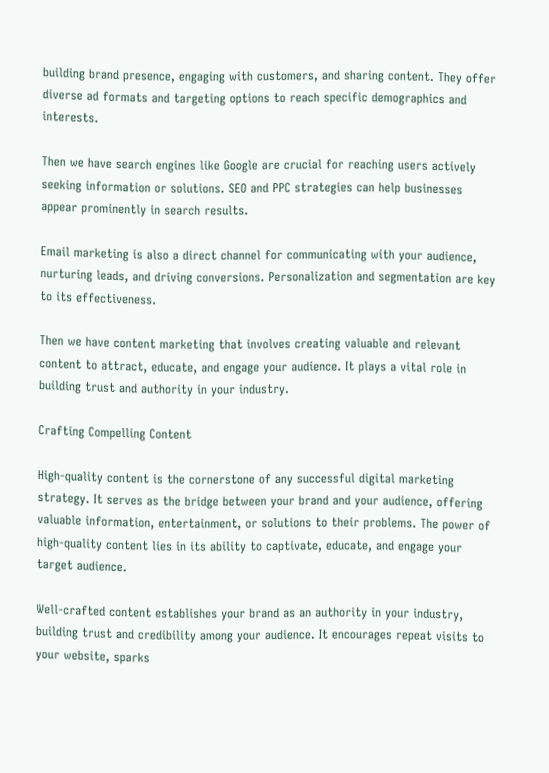building brand presence, engaging with customers, and sharing content. They offer diverse ad formats and targeting options to reach specific demographics and interests.

Then we have search engines like Google are crucial for reaching users actively seeking information or solutions. SEO and PPC strategies can help businesses appear prominently in search results.

Email marketing is also a direct channel for communicating with your audience, nurturing leads, and driving conversions. Personalization and segmentation are key to its effectiveness.

Then we have content marketing that involves creating valuable and relevant content to attract, educate, and engage your audience. It plays a vital role in building trust and authority in your industry.

Crafting Compelling Content

High-quality content is the cornerstone of any successful digital marketing strategy. It serves as the bridge between your brand and your audience, offering valuable information, entertainment, or solutions to their problems. The power of high-quality content lies in its ability to captivate, educate, and engage your target audience.

Well-crafted content establishes your brand as an authority in your industry, building trust and credibility among your audience. It encourages repeat visits to your website, sparks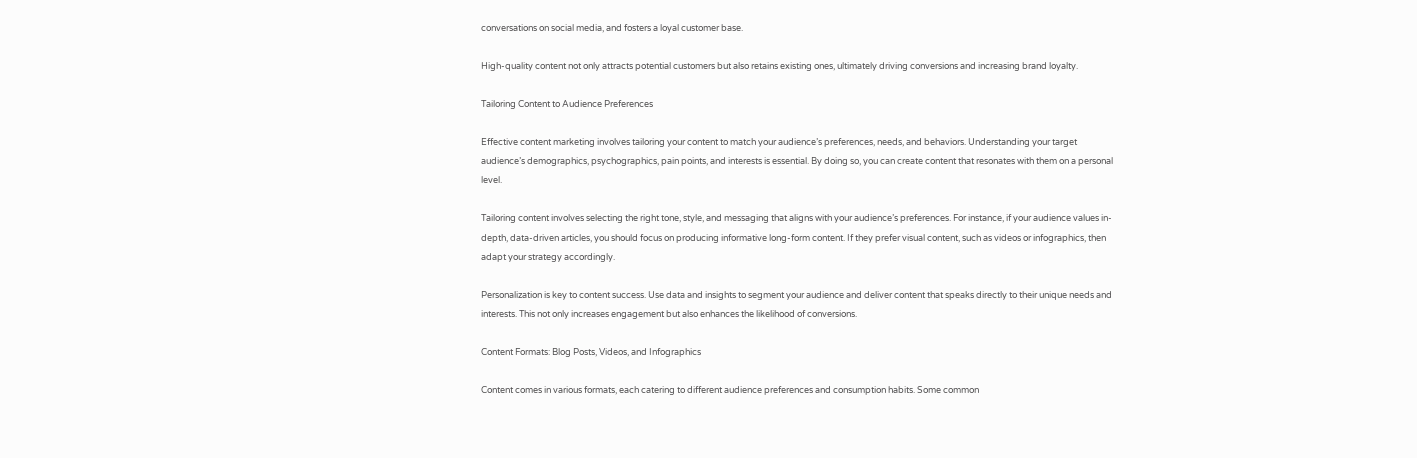conversations on social media, and fosters a loyal customer base.

High-quality content not only attracts potential customers but also retains existing ones, ultimately driving conversions and increasing brand loyalty.

Tailoring Content to Audience Preferences

Effective content marketing involves tailoring your content to match your audience’s preferences, needs, and behaviors. Understanding your target audience’s demographics, psychographics, pain points, and interests is essential. By doing so, you can create content that resonates with them on a personal level.

Tailoring content involves selecting the right tone, style, and messaging that aligns with your audience’s preferences. For instance, if your audience values in-depth, data-driven articles, you should focus on producing informative long-form content. If they prefer visual content, such as videos or infographics, then adapt your strategy accordingly.

Personalization is key to content success. Use data and insights to segment your audience and deliver content that speaks directly to their unique needs and interests. This not only increases engagement but also enhances the likelihood of conversions.

Content Formats: Blog Posts, Videos, and Infographics

Content comes in various formats, each catering to different audience preferences and consumption habits. Some common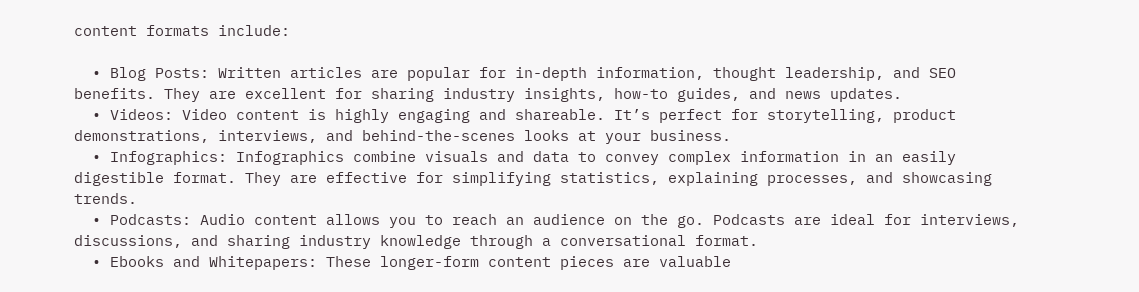content formats include:

  • Blog Posts: Written articles are popular for in-depth information, thought leadership, and SEO benefits. They are excellent for sharing industry insights, how-to guides, and news updates.
  • Videos: Video content is highly engaging and shareable. It’s perfect for storytelling, product demonstrations, interviews, and behind-the-scenes looks at your business.
  • Infographics: Infographics combine visuals and data to convey complex information in an easily digestible format. They are effective for simplifying statistics, explaining processes, and showcasing trends.
  • Podcasts: Audio content allows you to reach an audience on the go. Podcasts are ideal for interviews, discussions, and sharing industry knowledge through a conversational format.
  • Ebooks and Whitepapers: These longer-form content pieces are valuable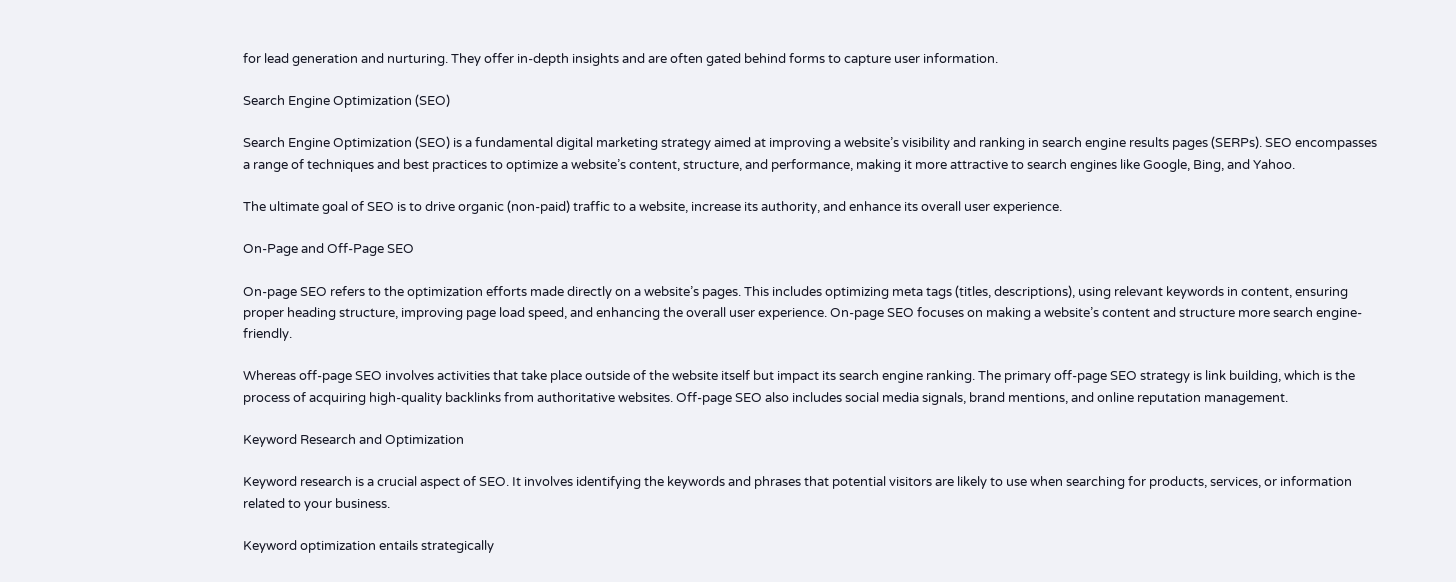for lead generation and nurturing. They offer in-depth insights and are often gated behind forms to capture user information.

Search Engine Optimization (SEO)

Search Engine Optimization (SEO) is a fundamental digital marketing strategy aimed at improving a website’s visibility and ranking in search engine results pages (SERPs). SEO encompasses a range of techniques and best practices to optimize a website’s content, structure, and performance, making it more attractive to search engines like Google, Bing, and Yahoo.

The ultimate goal of SEO is to drive organic (non-paid) traffic to a website, increase its authority, and enhance its overall user experience.

On-Page and Off-Page SEO

On-page SEO refers to the optimization efforts made directly on a website’s pages. This includes optimizing meta tags (titles, descriptions), using relevant keywords in content, ensuring proper heading structure, improving page load speed, and enhancing the overall user experience. On-page SEO focuses on making a website’s content and structure more search engine-friendly.

Whereas off-page SEO involves activities that take place outside of the website itself but impact its search engine ranking. The primary off-page SEO strategy is link building, which is the process of acquiring high-quality backlinks from authoritative websites. Off-page SEO also includes social media signals, brand mentions, and online reputation management.

Keyword Research and Optimization

Keyword research is a crucial aspect of SEO. It involves identifying the keywords and phrases that potential visitors are likely to use when searching for products, services, or information related to your business.

Keyword optimization entails strategically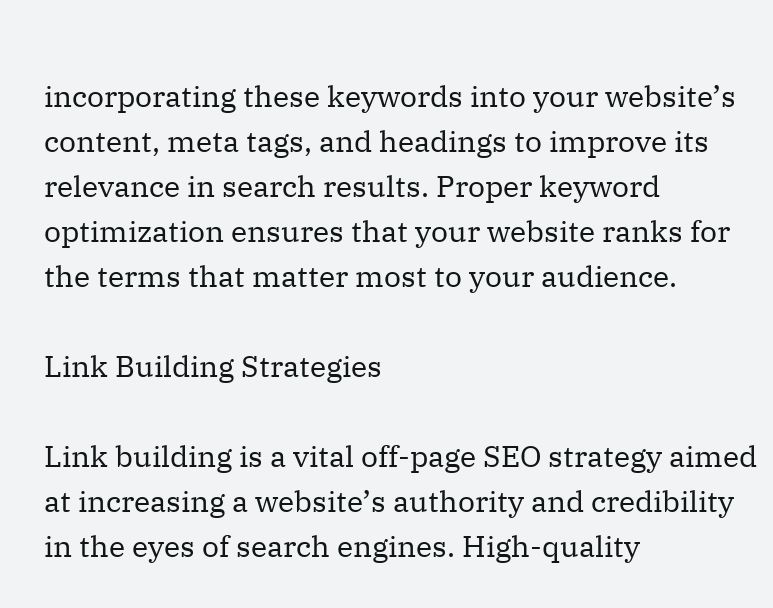incorporating these keywords into your website’s content, meta tags, and headings to improve its relevance in search results. Proper keyword optimization ensures that your website ranks for the terms that matter most to your audience.

Link Building Strategies

Link building is a vital off-page SEO strategy aimed at increasing a website’s authority and credibility in the eyes of search engines. High-quality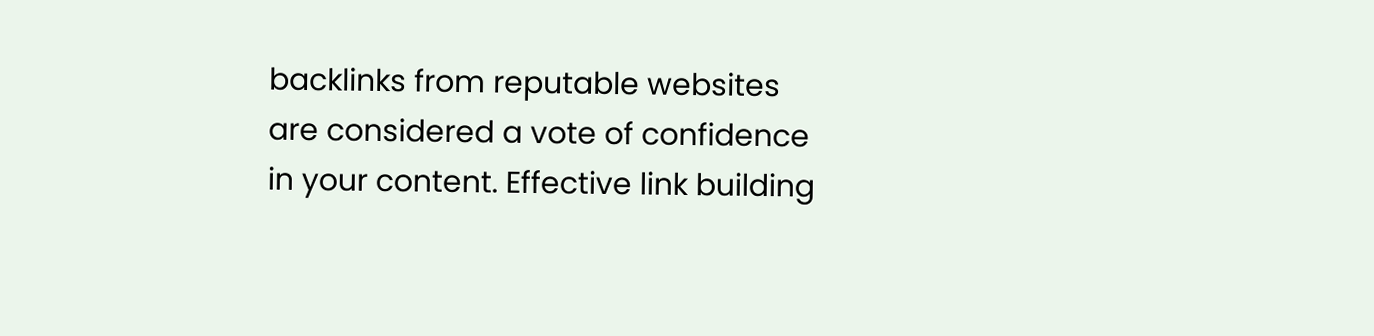backlinks from reputable websites are considered a vote of confidence in your content. Effective link building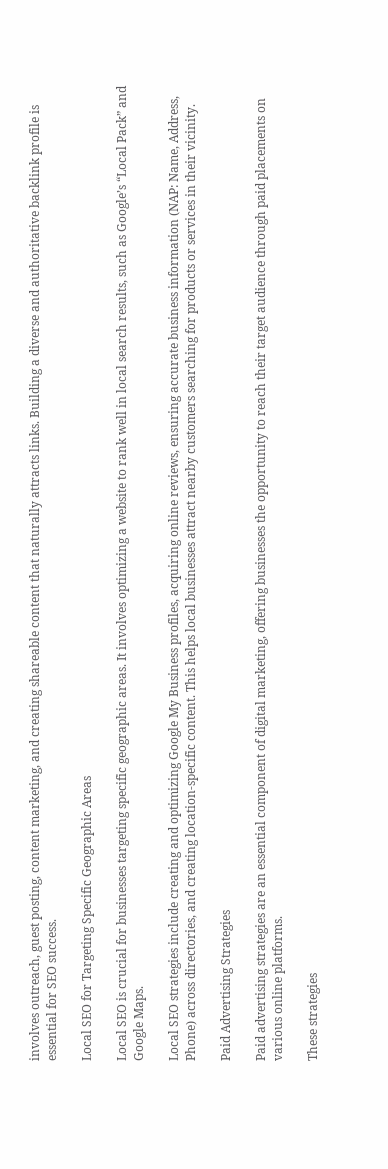involves outreach, guest posting, content marketing, and creating shareable content that naturally attracts links. Building a diverse and authoritative backlink profile is essential for SEO success.

Local SEO for Targeting Specific Geographic Areas

Local SEO is crucial for businesses targeting specific geographic areas. It involves optimizing a website to rank well in local search results, such as Google’s “Local Pack” and Google Maps.

Local SEO strategies include creating and optimizing Google My Business profiles, acquiring online reviews, ensuring accurate business information (NAP: Name, Address, Phone) across directories, and creating location-specific content. This helps local businesses attract nearby customers searching for products or services in their vicinity.

Paid Advertising Strategies

Paid advertising strategies are an essential component of digital marketing, offering businesses the opportunity to reach their target audience through paid placements on various online platforms.

These strategies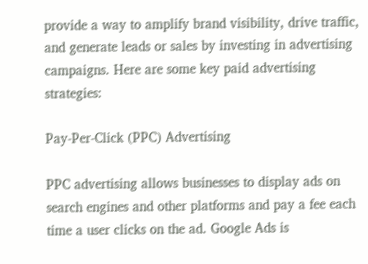provide a way to amplify brand visibility, drive traffic, and generate leads or sales by investing in advertising campaigns. Here are some key paid advertising strategies:

Pay-Per-Click (PPC) Advertising

PPC advertising allows businesses to display ads on search engines and other platforms and pay a fee each time a user clicks on the ad. Google Ads is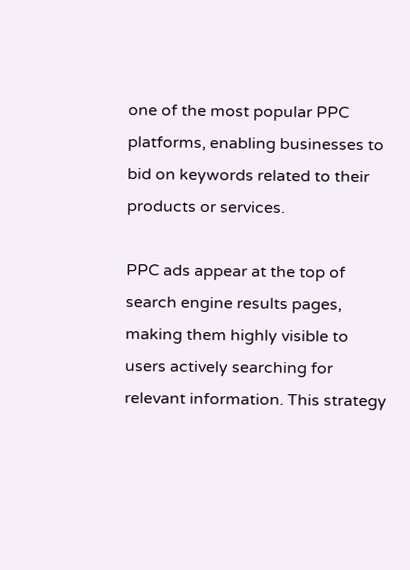one of the most popular PPC platforms, enabling businesses to bid on keywords related to their products or services.

PPC ads appear at the top of search engine results pages, making them highly visible to users actively searching for relevant information. This strategy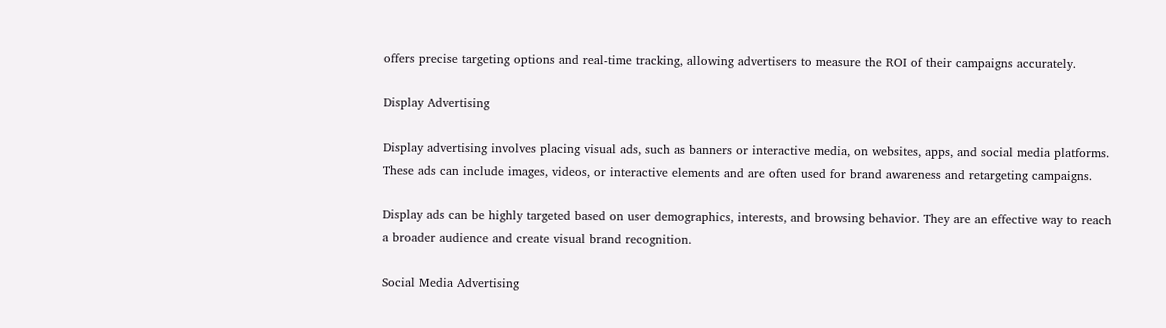offers precise targeting options and real-time tracking, allowing advertisers to measure the ROI of their campaigns accurately.

Display Advertising

Display advertising involves placing visual ads, such as banners or interactive media, on websites, apps, and social media platforms. These ads can include images, videos, or interactive elements and are often used for brand awareness and retargeting campaigns.

Display ads can be highly targeted based on user demographics, interests, and browsing behavior. They are an effective way to reach a broader audience and create visual brand recognition.

Social Media Advertising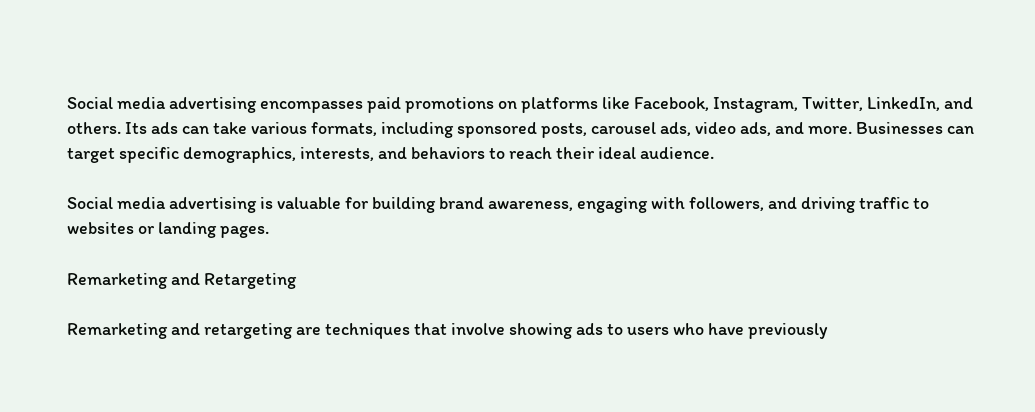Social media advertising encompasses paid promotions on platforms like Facebook, Instagram, Twitter, LinkedIn, and others. Its ads can take various formats, including sponsored posts, carousel ads, video ads, and more. Businesses can target specific demographics, interests, and behaviors to reach their ideal audience.

Social media advertising is valuable for building brand awareness, engaging with followers, and driving traffic to websites or landing pages.

Remarketing and Retargeting

Remarketing and retargeting are techniques that involve showing ads to users who have previously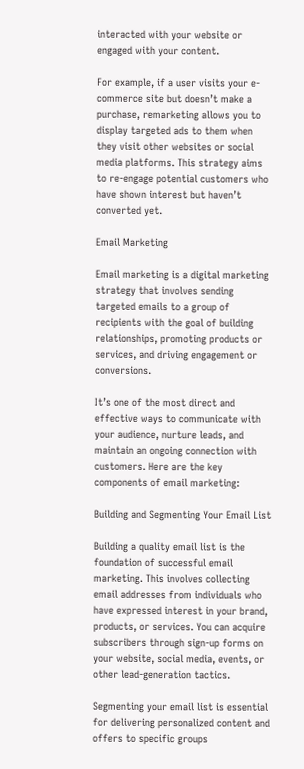interacted with your website or engaged with your content.

For example, if a user visits your e-commerce site but doesn’t make a purchase, remarketing allows you to display targeted ads to them when they visit other websites or social media platforms. This strategy aims to re-engage potential customers who have shown interest but haven’t converted yet.

Email Marketing

Email marketing is a digital marketing strategy that involves sending targeted emails to a group of recipients with the goal of building relationships, promoting products or services, and driving engagement or conversions.

It’s one of the most direct and effective ways to communicate with your audience, nurture leads, and maintain an ongoing connection with customers. Here are the key components of email marketing:

Building and Segmenting Your Email List

Building a quality email list is the foundation of successful email marketing. This involves collecting email addresses from individuals who have expressed interest in your brand, products, or services. You can acquire subscribers through sign-up forms on your website, social media, events, or other lead-generation tactics.

Segmenting your email list is essential for delivering personalized content and offers to specific groups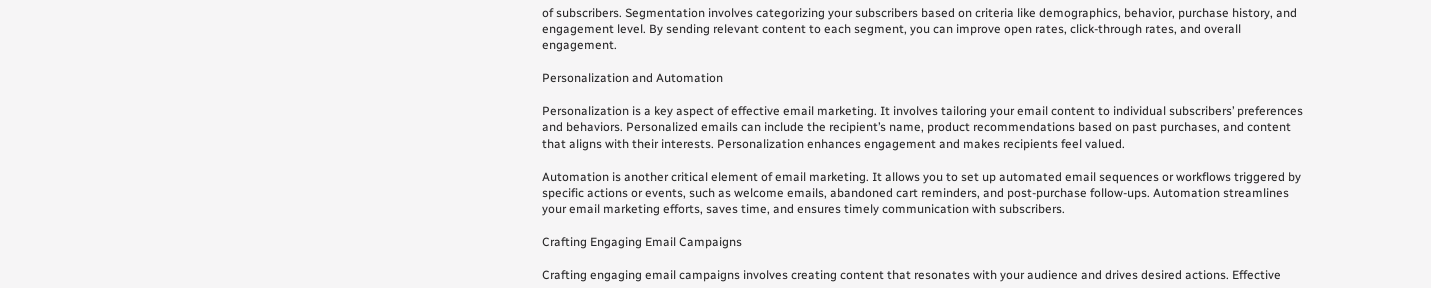of subscribers. Segmentation involves categorizing your subscribers based on criteria like demographics, behavior, purchase history, and engagement level. By sending relevant content to each segment, you can improve open rates, click-through rates, and overall engagement.

Personalization and Automation

Personalization is a key aspect of effective email marketing. It involves tailoring your email content to individual subscribers’ preferences and behaviors. Personalized emails can include the recipient’s name, product recommendations based on past purchases, and content that aligns with their interests. Personalization enhances engagement and makes recipients feel valued.

Automation is another critical element of email marketing. It allows you to set up automated email sequences or workflows triggered by specific actions or events, such as welcome emails, abandoned cart reminders, and post-purchase follow-ups. Automation streamlines your email marketing efforts, saves time, and ensures timely communication with subscribers.

Crafting Engaging Email Campaigns

Crafting engaging email campaigns involves creating content that resonates with your audience and drives desired actions. Effective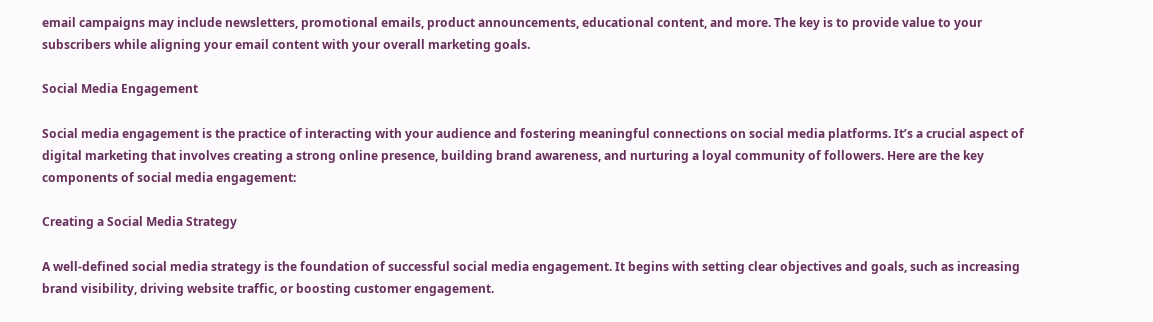email campaigns may include newsletters, promotional emails, product announcements, educational content, and more. The key is to provide value to your subscribers while aligning your email content with your overall marketing goals.

Social Media Engagement

Social media engagement is the practice of interacting with your audience and fostering meaningful connections on social media platforms. It’s a crucial aspect of digital marketing that involves creating a strong online presence, building brand awareness, and nurturing a loyal community of followers. Here are the key components of social media engagement:

Creating a Social Media Strategy

A well-defined social media strategy is the foundation of successful social media engagement. It begins with setting clear objectives and goals, such as increasing brand visibility, driving website traffic, or boosting customer engagement.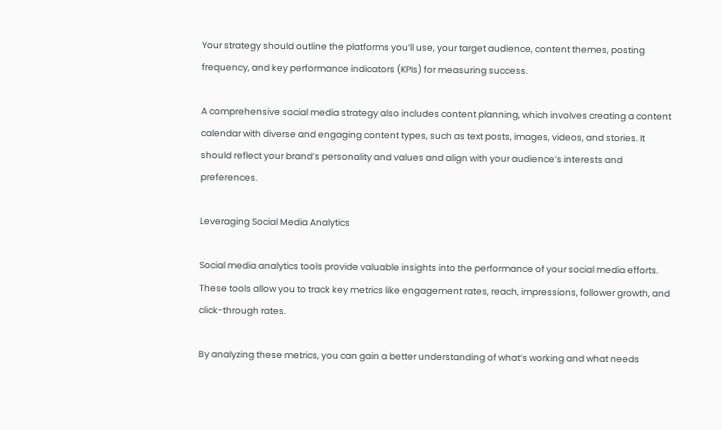Your strategy should outline the platforms you’ll use, your target audience, content themes, posting frequency, and key performance indicators (KPIs) for measuring success.

A comprehensive social media strategy also includes content planning, which involves creating a content calendar with diverse and engaging content types, such as text posts, images, videos, and stories. It should reflect your brand’s personality and values and align with your audience’s interests and preferences.

Leveraging Social Media Analytics

Social media analytics tools provide valuable insights into the performance of your social media efforts. These tools allow you to track key metrics like engagement rates, reach, impressions, follower growth, and click-through rates.

By analyzing these metrics, you can gain a better understanding of what’s working and what needs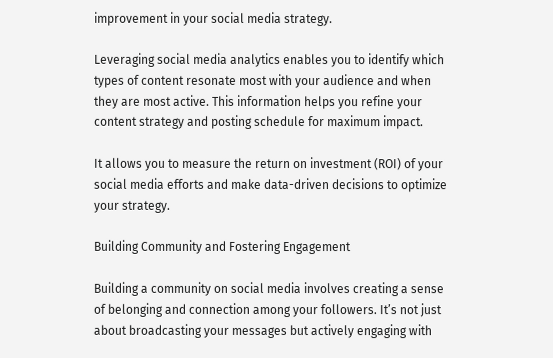improvement in your social media strategy.

Leveraging social media analytics enables you to identify which types of content resonate most with your audience and when they are most active. This information helps you refine your content strategy and posting schedule for maximum impact.

It allows you to measure the return on investment (ROI) of your social media efforts and make data-driven decisions to optimize your strategy.

Building Community and Fostering Engagement

Building a community on social media involves creating a sense of belonging and connection among your followers. It’s not just about broadcasting your messages but actively engaging with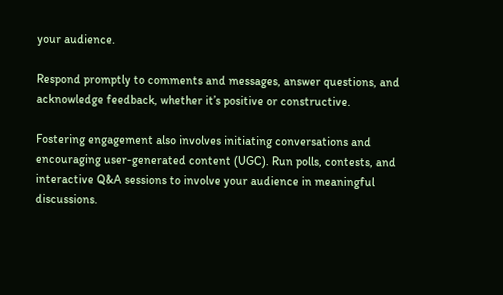your audience.

Respond promptly to comments and messages, answer questions, and acknowledge feedback, whether it’s positive or constructive.

Fostering engagement also involves initiating conversations and encouraging user-generated content (UGC). Run polls, contests, and interactive Q&A sessions to involve your audience in meaningful discussions.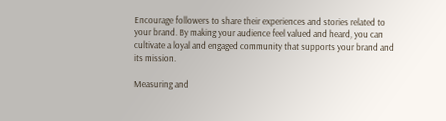Encourage followers to share their experiences and stories related to your brand. By making your audience feel valued and heard, you can cultivate a loyal and engaged community that supports your brand and its mission.

Measuring and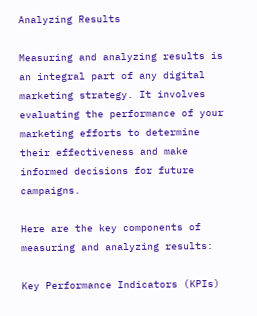Analyzing Results

Measuring and analyzing results is an integral part of any digital marketing strategy. It involves evaluating the performance of your marketing efforts to determine their effectiveness and make informed decisions for future campaigns.

Here are the key components of measuring and analyzing results:

Key Performance Indicators (KPIs)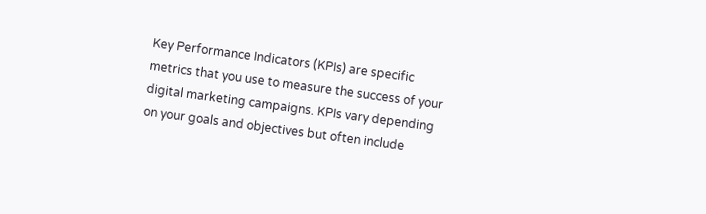Key Performance Indicators (KPIs) are specific metrics that you use to measure the success of your digital marketing campaigns. KPIs vary depending on your goals and objectives but often include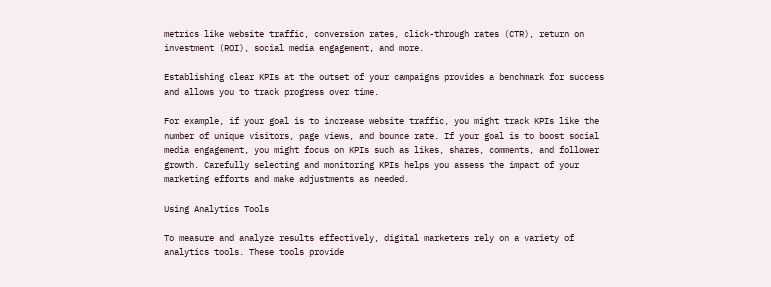metrics like website traffic, conversion rates, click-through rates (CTR), return on investment (ROI), social media engagement, and more.

Establishing clear KPIs at the outset of your campaigns provides a benchmark for success and allows you to track progress over time.

For example, if your goal is to increase website traffic, you might track KPIs like the number of unique visitors, page views, and bounce rate. If your goal is to boost social media engagement, you might focus on KPIs such as likes, shares, comments, and follower growth. Carefully selecting and monitoring KPIs helps you assess the impact of your marketing efforts and make adjustments as needed.

Using Analytics Tools

To measure and analyze results effectively, digital marketers rely on a variety of analytics tools. These tools provide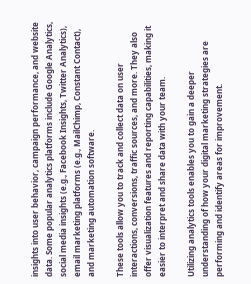insights into user behavior, campaign performance, and website data. Some popular analytics platforms include Google Analytics, social media insights (e.g., Facebook Insights, Twitter Analytics), email marketing platforms (e.g., MailChimp, Constant Contact), and marketing automation software.

These tools allow you to track and collect data on user interactions, conversions, traffic sources, and more. They also offer visualization features and reporting capabilities, making it easier to interpret and share data with your team.

Utilizing analytics tools enables you to gain a deeper understanding of how your digital marketing strategies are performing and identify areas for improvement.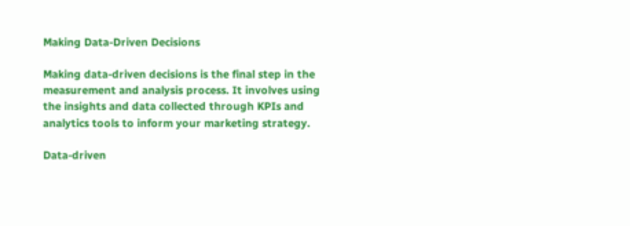Making Data-Driven Decisions

Making data-driven decisions is the final step in the measurement and analysis process. It involves using the insights and data collected through KPIs and analytics tools to inform your marketing strategy.

Data-driven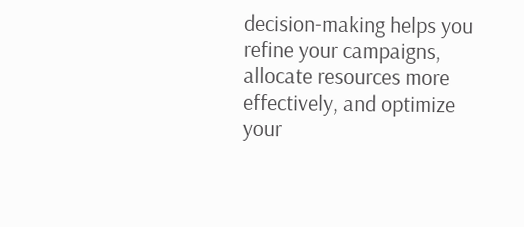decision-making helps you refine your campaigns, allocate resources more effectively, and optimize your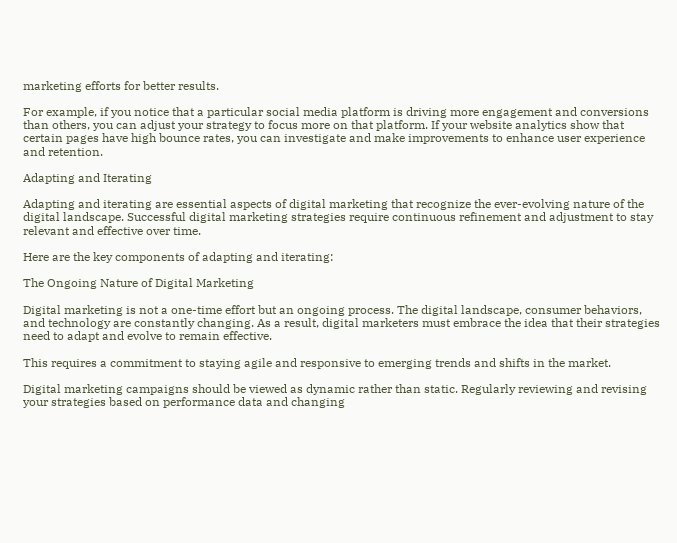marketing efforts for better results.

For example, if you notice that a particular social media platform is driving more engagement and conversions than others, you can adjust your strategy to focus more on that platform. If your website analytics show that certain pages have high bounce rates, you can investigate and make improvements to enhance user experience and retention.

Adapting and Iterating

Adapting and iterating are essential aspects of digital marketing that recognize the ever-evolving nature of the digital landscape. Successful digital marketing strategies require continuous refinement and adjustment to stay relevant and effective over time.

Here are the key components of adapting and iterating:

The Ongoing Nature of Digital Marketing

Digital marketing is not a one-time effort but an ongoing process. The digital landscape, consumer behaviors, and technology are constantly changing. As a result, digital marketers must embrace the idea that their strategies need to adapt and evolve to remain effective.

This requires a commitment to staying agile and responsive to emerging trends and shifts in the market.

Digital marketing campaigns should be viewed as dynamic rather than static. Regularly reviewing and revising your strategies based on performance data and changing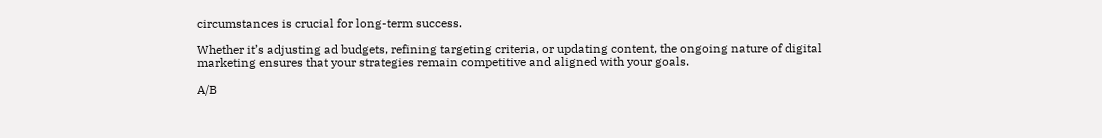circumstances is crucial for long-term success.

Whether it’s adjusting ad budgets, refining targeting criteria, or updating content, the ongoing nature of digital marketing ensures that your strategies remain competitive and aligned with your goals.

A/B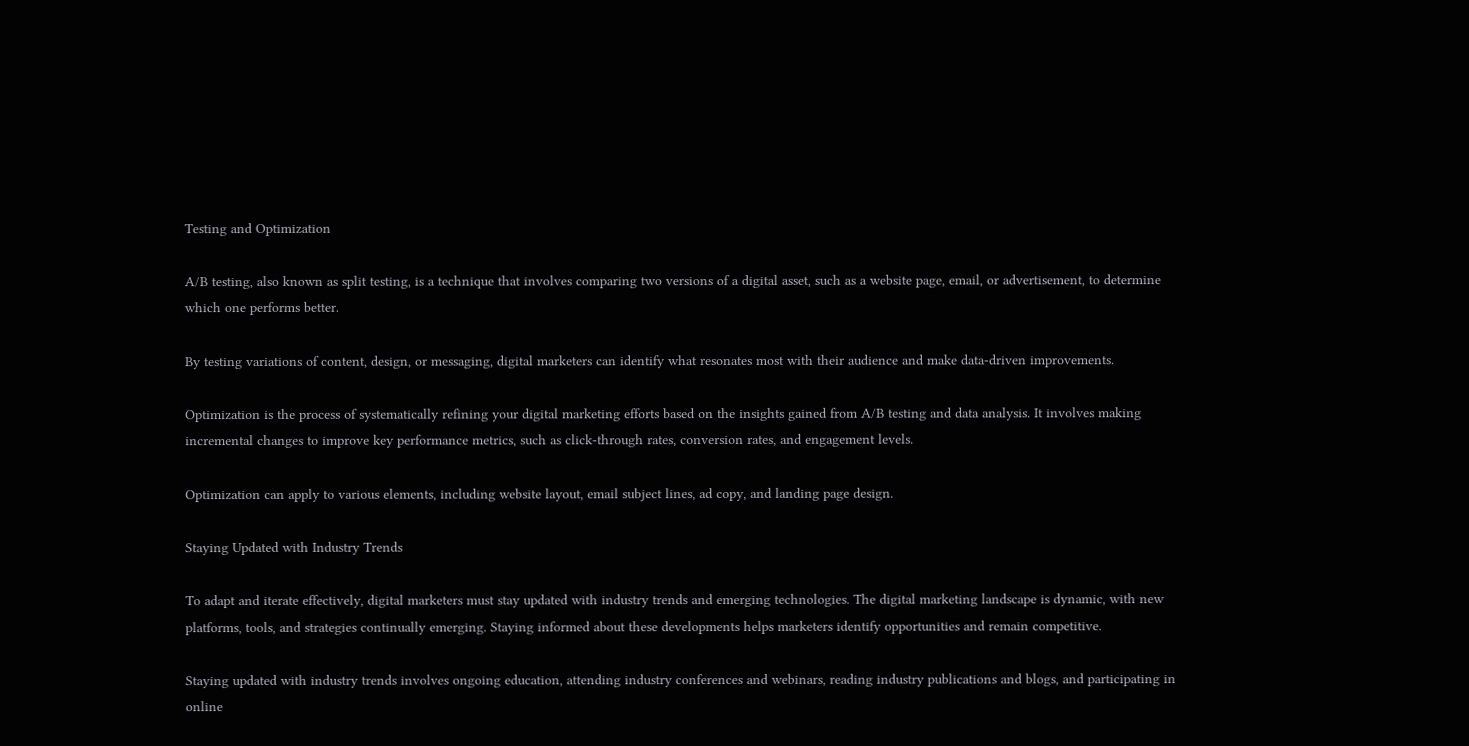Testing and Optimization

A/B testing, also known as split testing, is a technique that involves comparing two versions of a digital asset, such as a website page, email, or advertisement, to determine which one performs better.

By testing variations of content, design, or messaging, digital marketers can identify what resonates most with their audience and make data-driven improvements.

Optimization is the process of systematically refining your digital marketing efforts based on the insights gained from A/B testing and data analysis. It involves making incremental changes to improve key performance metrics, such as click-through rates, conversion rates, and engagement levels.

Optimization can apply to various elements, including website layout, email subject lines, ad copy, and landing page design.

Staying Updated with Industry Trends

To adapt and iterate effectively, digital marketers must stay updated with industry trends and emerging technologies. The digital marketing landscape is dynamic, with new platforms, tools, and strategies continually emerging. Staying informed about these developments helps marketers identify opportunities and remain competitive.

Staying updated with industry trends involves ongoing education, attending industry conferences and webinars, reading industry publications and blogs, and participating in online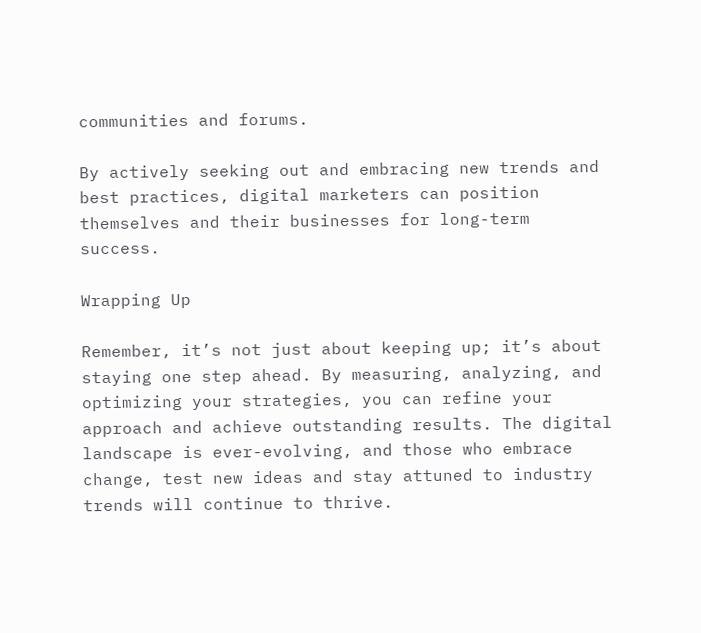communities and forums.

By actively seeking out and embracing new trends and best practices, digital marketers can position themselves and their businesses for long-term success.

Wrapping Up

Remember, it’s not just about keeping up; it’s about staying one step ahead. By measuring, analyzing, and optimizing your strategies, you can refine your approach and achieve outstanding results. The digital landscape is ever-evolving, and those who embrace change, test new ideas and stay attuned to industry trends will continue to thrive.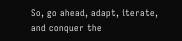So, go ahead, adapt, iterate, and conquer the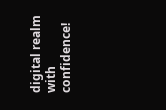digital realm with confidence!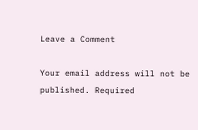Leave a Comment

Your email address will not be published. Required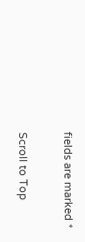fields are marked *

Scroll to Top